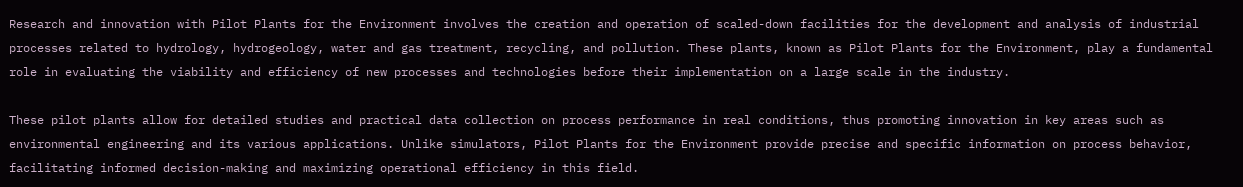Research and innovation with Pilot Plants for the Environment involves the creation and operation of scaled-down facilities for the development and analysis of industrial processes related to hydrology, hydrogeology, water and gas treatment, recycling, and pollution. These plants, known as Pilot Plants for the Environment, play a fundamental role in evaluating the viability and efficiency of new processes and technologies before their implementation on a large scale in the industry.

These pilot plants allow for detailed studies and practical data collection on process performance in real conditions, thus promoting innovation in key areas such as environmental engineering and its various applications. Unlike simulators, Pilot Plants for the Environment provide precise and specific information on process behavior, facilitating informed decision-making and maximizing operational efficiency in this field.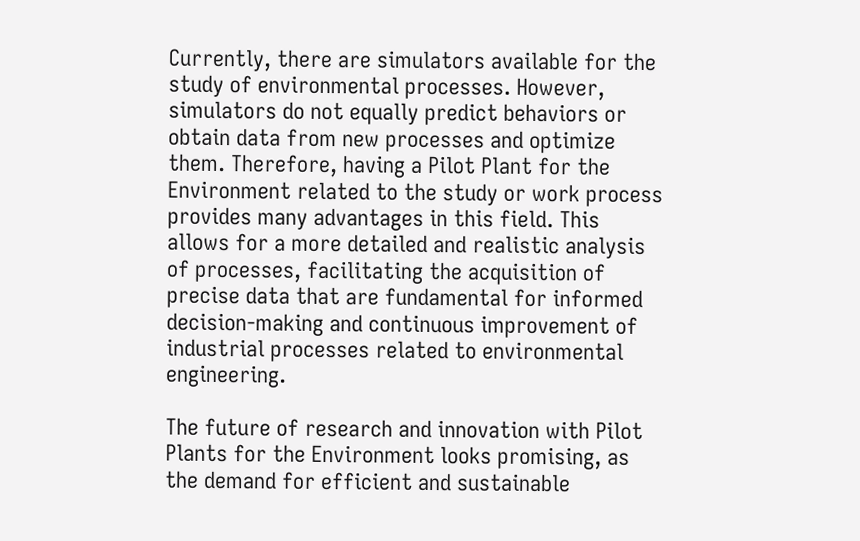Currently, there are simulators available for the study of environmental processes. However, simulators do not equally predict behaviors or obtain data from new processes and optimize them. Therefore, having a Pilot Plant for the Environment related to the study or work process provides many advantages in this field. This allows for a more detailed and realistic analysis of processes, facilitating the acquisition of precise data that are fundamental for informed decision-making and continuous improvement of industrial processes related to environmental engineering.

The future of research and innovation with Pilot Plants for the Environment looks promising, as the demand for efficient and sustainable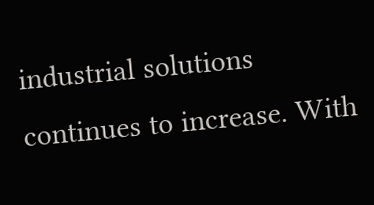industrial solutions continues to increase. With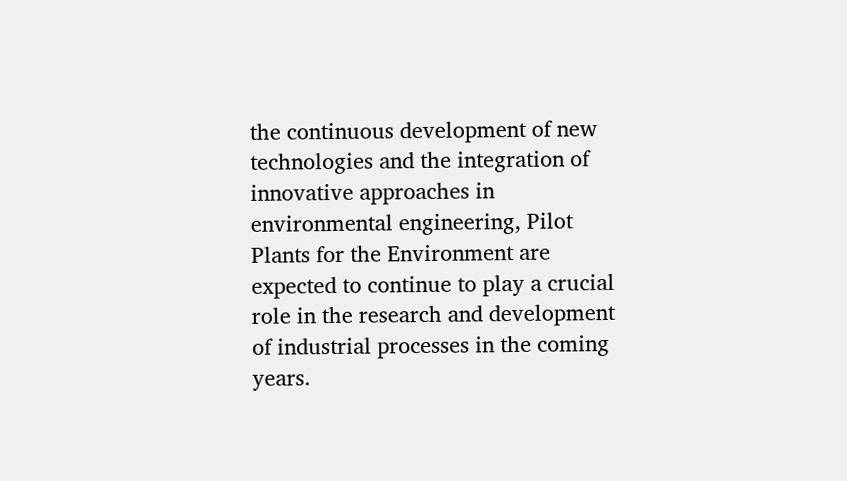the continuous development of new technologies and the integration of innovative approaches in environmental engineering, Pilot Plants for the Environment are expected to continue to play a crucial role in the research and development of industrial processes in the coming years.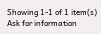Showing 1-1 of 1 item(s)
Ask for information